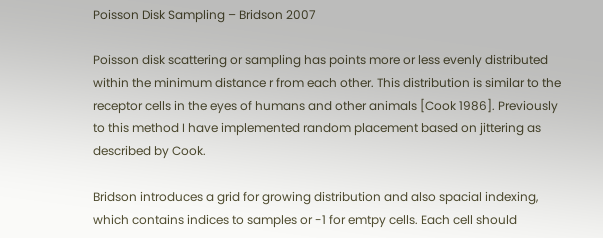Poisson Disk Sampling – Bridson 2007

Poisson disk scattering or sampling has points more or less evenly distributed within the minimum distance r from each other. This distribution is similar to the receptor cells in the eyes of humans and other animals [Cook 1986]. Previously to this method I have implemented random placement based on jittering as described by Cook.

Bridson introduces a grid for growing distribution and also spacial indexing, which contains indices to samples or -1 for emtpy cells. Each cell should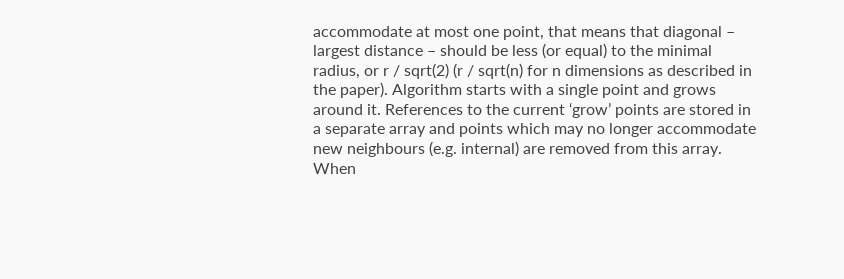accommodate at most one point, that means that diagonal – largest distance – should be less (or equal) to the minimal radius, or r / sqrt(2) (r / sqrt(n) for n dimensions as described in the paper). Algorithm starts with a single point and grows around it. References to the current ‘grow’ points are stored in a separate array and points which may no longer accommodate new neighbours (e.g. internal) are removed from this array. When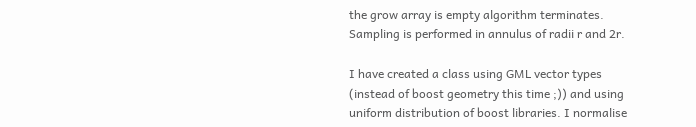the grow array is empty algorithm terminates. Sampling is performed in annulus of radii r and 2r.

I have created a class using GML vector types (instead of boost geometry this time ;)) and using uniform distribution of boost libraries. I normalise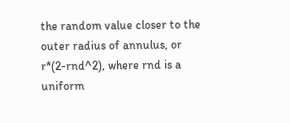the random value closer to the outer radius of annulus, or r*(2-rnd^2), where rnd is a uniform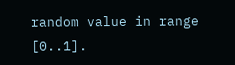random value in range [0..1].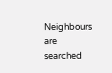Neighbours are searched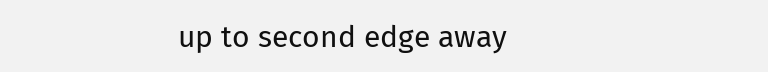up to second edge away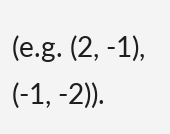(e.g. (2, -1), (-1, -2)).